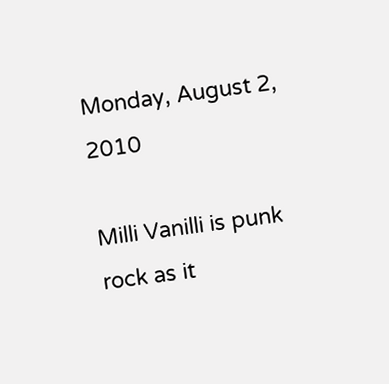Monday, August 2, 2010

Milli Vanilli is punk rock as it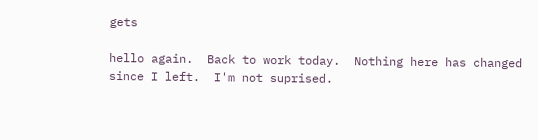gets

hello again.  Back to work today.  Nothing here has changed since I left.  I'm not suprised.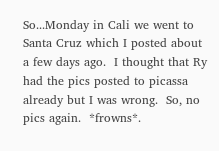So...Monday in Cali we went to Santa Cruz which I posted about a few days ago.  I thought that Ry had the pics posted to picassa already but I was wrong.  So, no pics again.  *frowns*.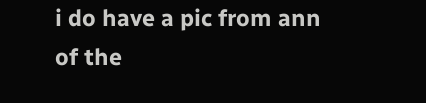i do have a pic from ann of the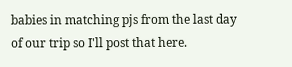babies in matching pjs from the last day of our trip so I'll post that here.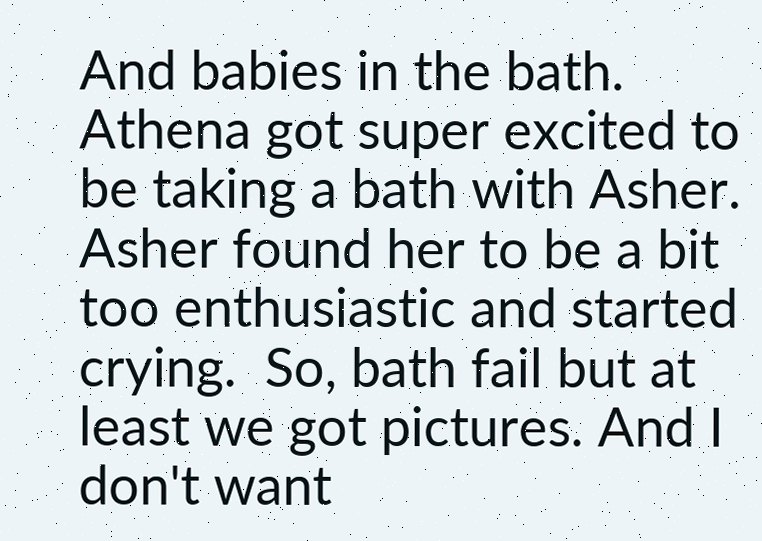And babies in the bath.  Athena got super excited to be taking a bath with Asher.  Asher found her to be a bit too enthusiastic and started crying.  So, bath fail but at least we got pictures. And I don't want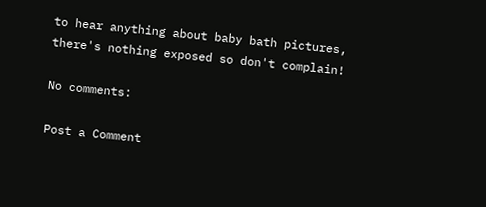to hear anything about baby bath pictures, there's nothing exposed so don't complain!

No comments:

Post a Comment